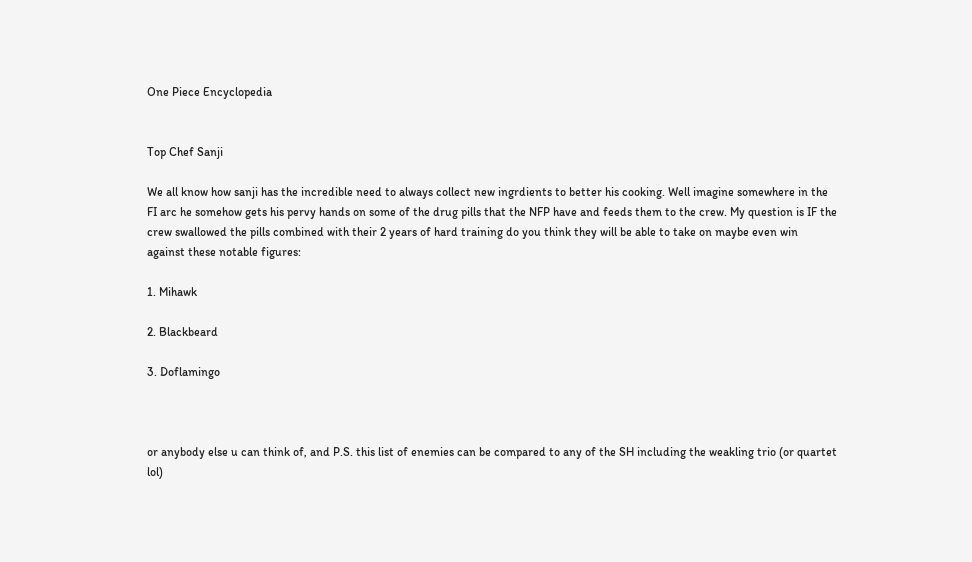One Piece Encyclopedia


Top Chef Sanji

We all know how sanji has the incredible need to always collect new ingrdients to better his cooking. Well imagine somewhere in the FI arc he somehow gets his pervy hands on some of the drug pills that the NFP have and feeds them to the crew. My question is IF the crew swallowed the pills combined with their 2 years of hard training do you think they will be able to take on maybe even win against these notable figures:

1. Mihawk

2. Blackbeard

3. Doflamingo



or anybody else u can think of, and P.S. this list of enemies can be compared to any of the SH including the weakling trio (or quartet lol)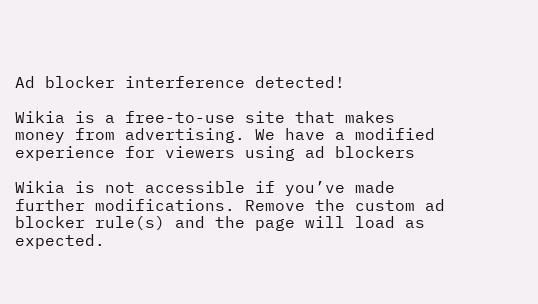Ad blocker interference detected!

Wikia is a free-to-use site that makes money from advertising. We have a modified experience for viewers using ad blockers

Wikia is not accessible if you’ve made further modifications. Remove the custom ad blocker rule(s) and the page will load as expected.